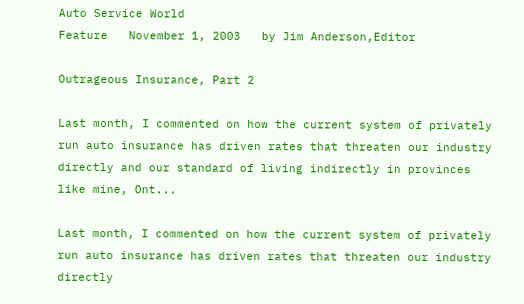Auto Service World
Feature   November 1, 2003   by Jim Anderson,Editor

Outrageous Insurance, Part 2

Last month, I commented on how the current system of privately run auto insurance has driven rates that threaten our industry directly and our standard of living indirectly in provinces like mine, Ont...

Last month, I commented on how the current system of privately run auto insurance has driven rates that threaten our industry directly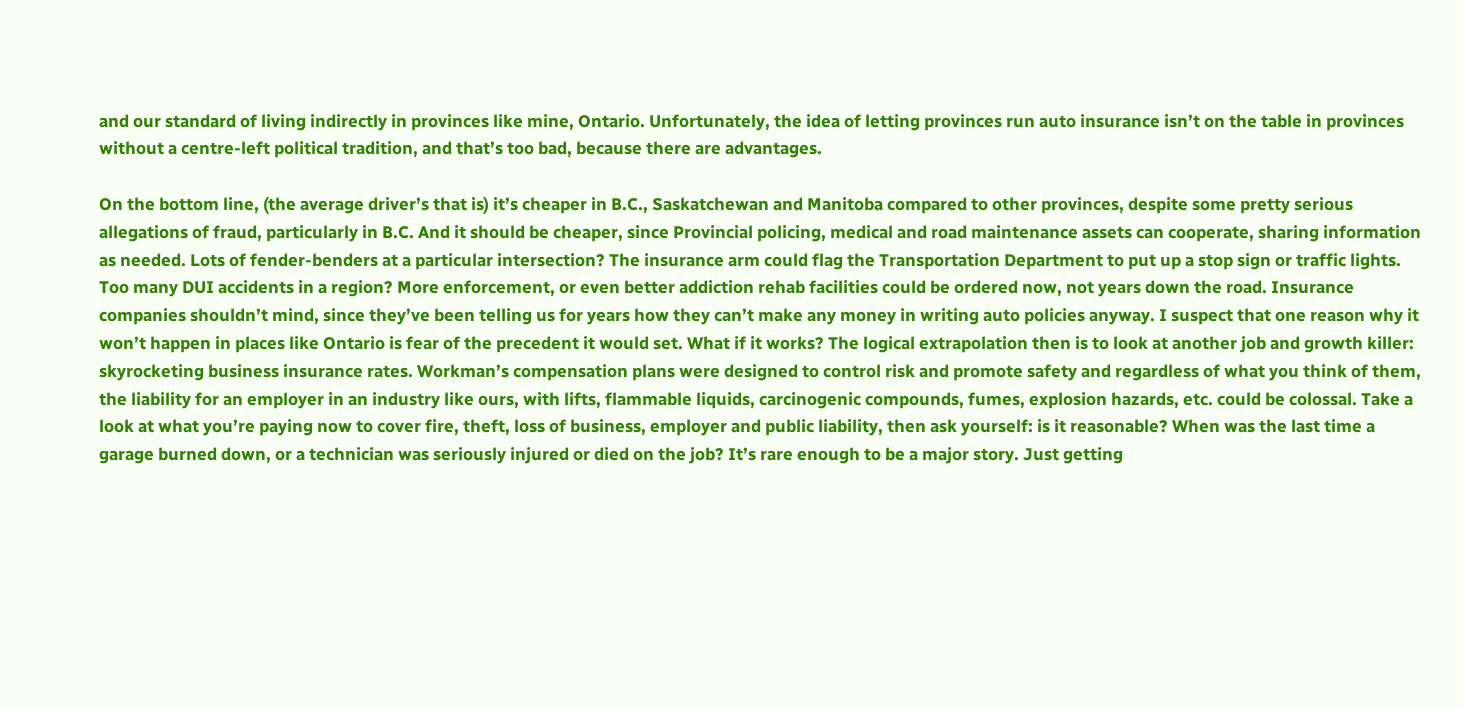and our standard of living indirectly in provinces like mine, Ontario. Unfortunately, the idea of letting provinces run auto insurance isn’t on the table in provinces without a centre-left political tradition, and that’s too bad, because there are advantages.

On the bottom line, (the average driver’s that is) it’s cheaper in B.C., Saskatchewan and Manitoba compared to other provinces, despite some pretty serious allegations of fraud, particularly in B.C. And it should be cheaper, since Provincial policing, medical and road maintenance assets can cooperate, sharing information as needed. Lots of fender-benders at a particular intersection? The insurance arm could flag the Transportation Department to put up a stop sign or traffic lights. Too many DUI accidents in a region? More enforcement, or even better addiction rehab facilities could be ordered now, not years down the road. Insurance companies shouldn’t mind, since they’ve been telling us for years how they can’t make any money in writing auto policies anyway. I suspect that one reason why it won’t happen in places like Ontario is fear of the precedent it would set. What if it works? The logical extrapolation then is to look at another job and growth killer: skyrocketing business insurance rates. Workman’s compensation plans were designed to control risk and promote safety and regardless of what you think of them, the liability for an employer in an industry like ours, with lifts, flammable liquids, carcinogenic compounds, fumes, explosion hazards, etc. could be colossal. Take a look at what you’re paying now to cover fire, theft, loss of business, employer and public liability, then ask yourself: is it reasonable? When was the last time a garage burned down, or a technician was seriously injured or died on the job? It’s rare enough to be a major story. Just getting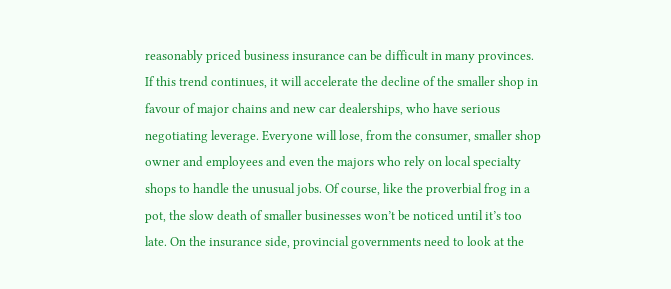reasonably priced business insurance can be difficult in many provinces. If this trend continues, it will accelerate the decline of the smaller shop in favour of major chains and new car dealerships, who have serious negotiating leverage. Everyone will lose, from the consumer, smaller shop owner and employees and even the majors who rely on local specialty shops to handle the unusual jobs. Of course, like the proverbial frog in a pot, the slow death of smaller businesses won’t be noticed until it’s too late. On the insurance side, provincial governments need to look at the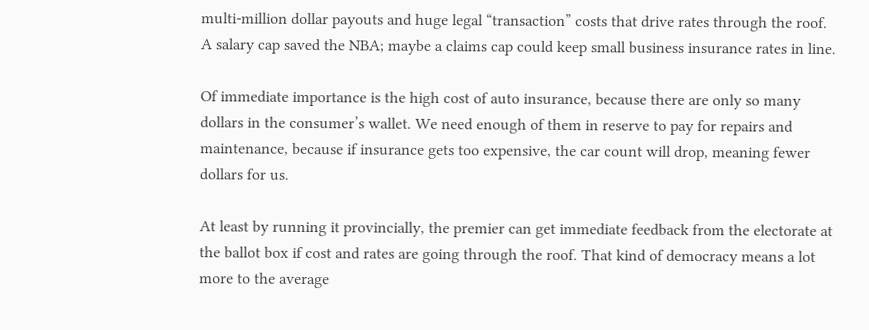multi-million dollar payouts and huge legal “transaction” costs that drive rates through the roof. A salary cap saved the NBA; maybe a claims cap could keep small business insurance rates in line.

Of immediate importance is the high cost of auto insurance, because there are only so many dollars in the consumer’s wallet. We need enough of them in reserve to pay for repairs and maintenance, because if insurance gets too expensive, the car count will drop, meaning fewer dollars for us.

At least by running it provincially, the premier can get immediate feedback from the electorate at the ballot box if cost and rates are going through the roof. That kind of democracy means a lot more to the average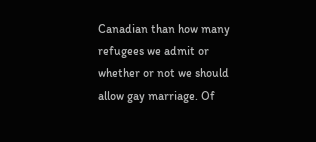Canadian than how many refugees we admit or whether or not we should allow gay marriage. Of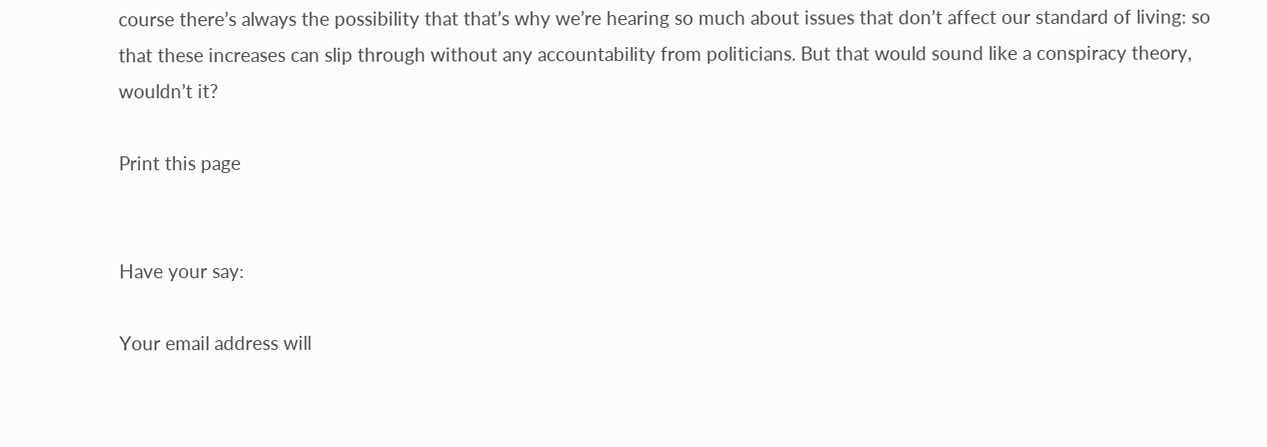course there’s always the possibility that that’s why we’re hearing so much about issues that don’t affect our standard of living: so that these increases can slip through without any accountability from politicians. But that would sound like a conspiracy theory, wouldn’t it?

Print this page


Have your say:

Your email address will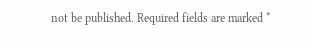not be published. Required fields are marked *